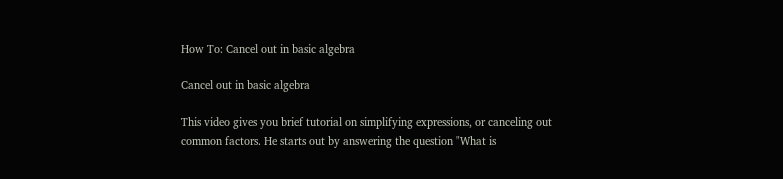How To: Cancel out in basic algebra

Cancel out in basic algebra

This video gives you brief tutorial on simplifying expressions, or canceling out common factors. He starts out by answering the question "What is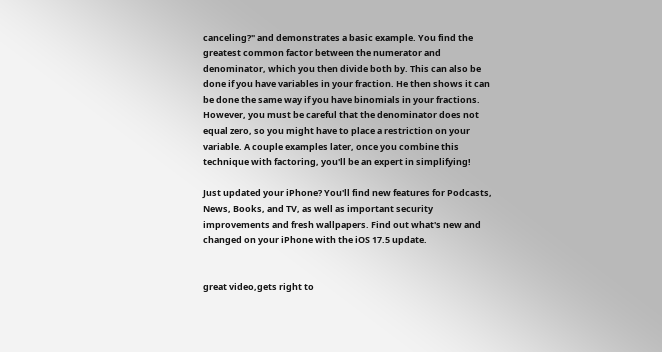canceling?" and demonstrates a basic example. You find the greatest common factor between the numerator and denominator, which you then divide both by. This can also be done if you have variables in your fraction. He then shows it can be done the same way if you have binomials in your fractions. However, you must be careful that the denominator does not equal zero, so you might have to place a restriction on your variable. A couple examples later, once you combine this technique with factoring, you'll be an expert in simplifying!

Just updated your iPhone? You'll find new features for Podcasts, News, Books, and TV, as well as important security improvements and fresh wallpapers. Find out what's new and changed on your iPhone with the iOS 17.5 update.


great video,gets right to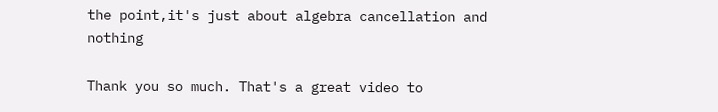the point,it's just about algebra cancellation and nothing

Thank you so much. That's a great video to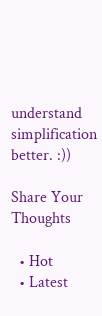understand simplification better. :))

Share Your Thoughts

  • Hot
  • Latest